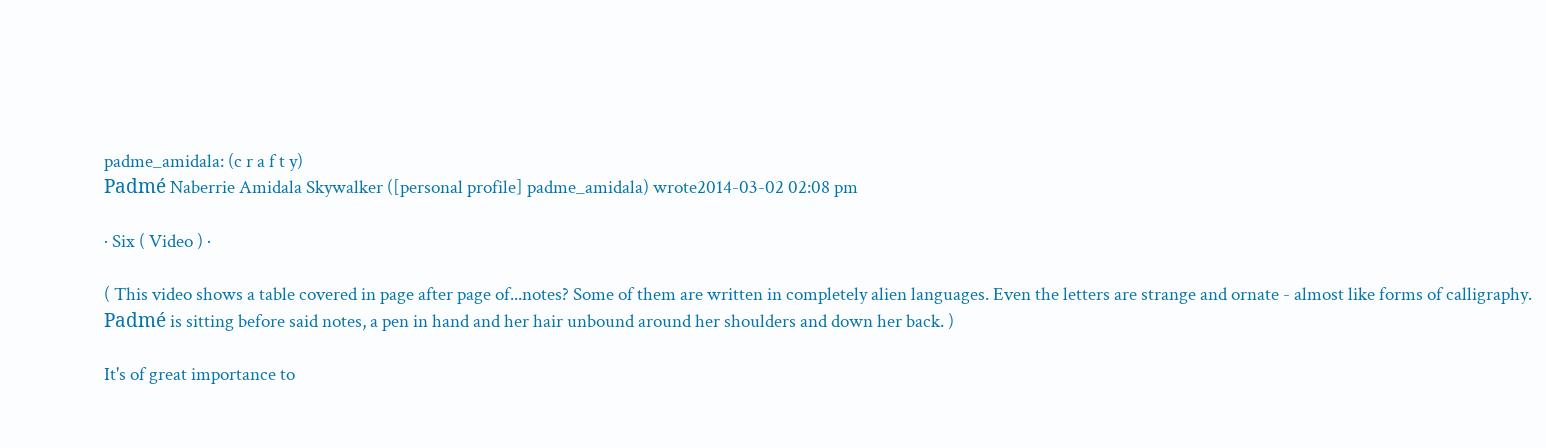padme_amidala: (c r a f t y)
Padmé Naberrie Amidala Skywalker ([personal profile] padme_amidala) wrote2014-03-02 02:08 pm

· Six ( Video ) ·

( This video shows a table covered in page after page of...notes? Some of them are written in completely alien languages. Even the letters are strange and ornate - almost like forms of calligraphy. Padmé is sitting before said notes, a pen in hand and her hair unbound around her shoulders and down her back. )

It's of great importance to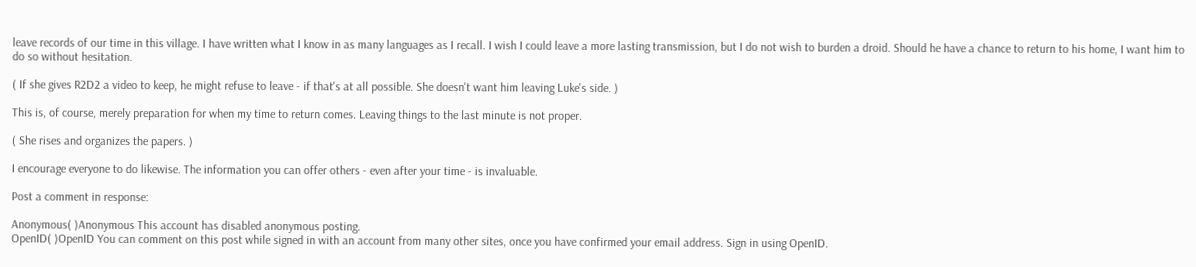leave records of our time in this village. I have written what I know in as many languages as I recall. I wish I could leave a more lasting transmission, but I do not wish to burden a droid. Should he have a chance to return to his home, I want him to do so without hesitation.

( If she gives R2D2 a video to keep, he might refuse to leave - if that's at all possible. She doesn't want him leaving Luke's side. )

This is, of course, merely preparation for when my time to return comes. Leaving things to the last minute is not proper.

( She rises and organizes the papers. )

I encourage everyone to do likewise. The information you can offer others - even after your time - is invaluable.

Post a comment in response:

Anonymous( )Anonymous This account has disabled anonymous posting.
OpenID( )OpenID You can comment on this post while signed in with an account from many other sites, once you have confirmed your email address. Sign in using OpenID.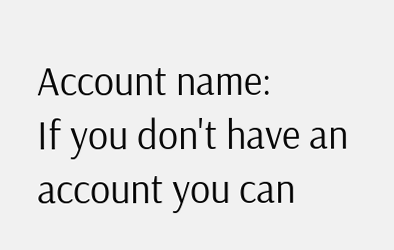Account name:
If you don't have an account you can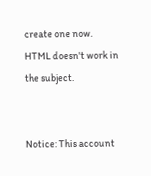create one now.
HTML doesn't work in the subject.


Notice: This account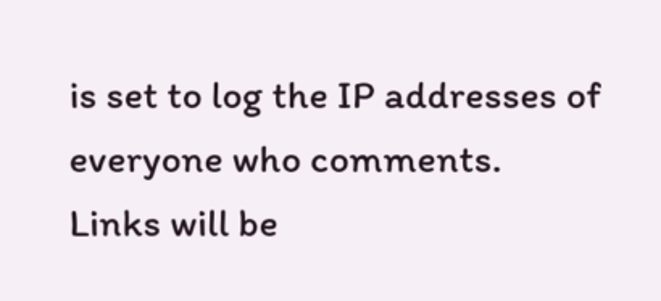is set to log the IP addresses of everyone who comments.
Links will be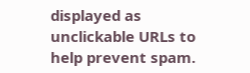displayed as unclickable URLs to help prevent spam.